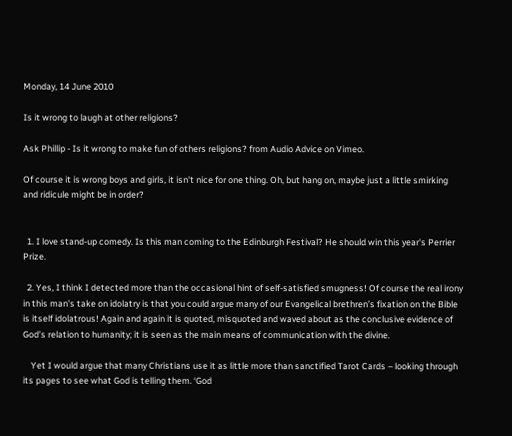Monday, 14 June 2010

Is it wrong to laugh at other religions?

Ask Phillip - Is it wrong to make fun of others religions? from Audio Advice on Vimeo.

Of course it is wrong boys and girls, it isn't nice for one thing. Oh, but hang on, maybe just a little smirking and ridicule might be in order?


  1. I love stand-up comedy. Is this man coming to the Edinburgh Festival? He should win this year's Perrier Prize.

  2. Yes, I think I detected more than the occasional hint of self-satisfied smugness! Of course the real irony in this man's take on idolatry is that you could argue many of our Evangelical brethren’s fixation on the Bible is itself idolatrous! Again and again it is quoted, misquoted and waved about as the conclusive evidence of God’s relation to humanity; it is seen as the main means of communication with the divine.

    Yet I would argue that many Christians use it as little more than sanctified Tarot Cards – looking through its pages to see what God is telling them. ‘God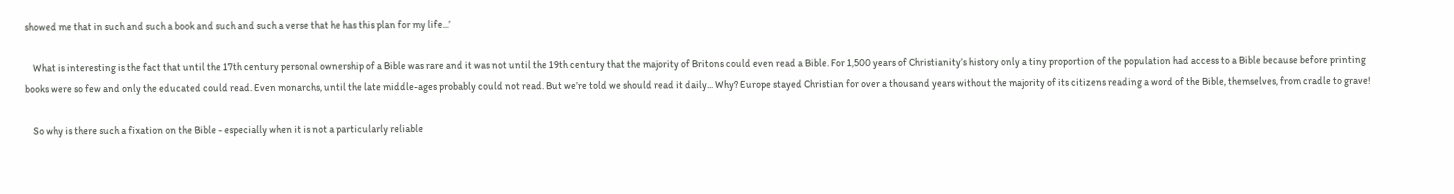showed me that in such and such a book and such and such a verse that he has this plan for my life...’

    What is interesting is the fact that until the 17th century personal ownership of a Bible was rare and it was not until the 19th century that the majority of Britons could even read a Bible. For 1,500 years of Christianity’s history only a tiny proportion of the population had access to a Bible because before printing books were so few and only the educated could read. Even monarchs, until the late middle-ages probably could not read. But we’re told we should read it daily... Why? Europe stayed Christian for over a thousand years without the majority of its citizens reading a word of the Bible, themselves, from cradle to grave!

    So why is there such a fixation on the Bible - especially when it is not a particularly reliable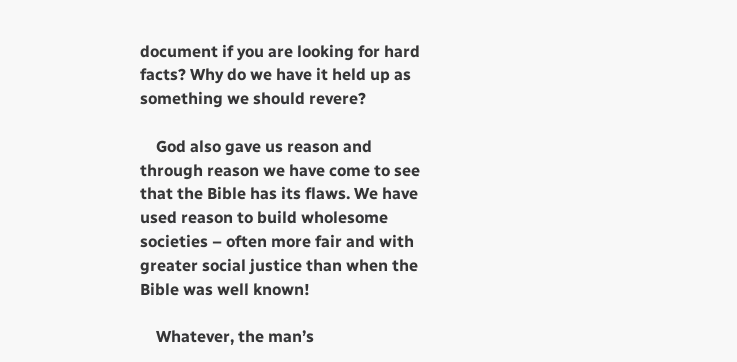document if you are looking for hard facts? Why do we have it held up as something we should revere?

    God also gave us reason and through reason we have come to see that the Bible has its flaws. We have used reason to build wholesome societies – often more fair and with greater social justice than when the Bible was well known!

    Whatever, the man’s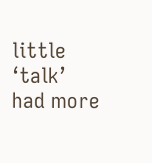little ‘talk’ had more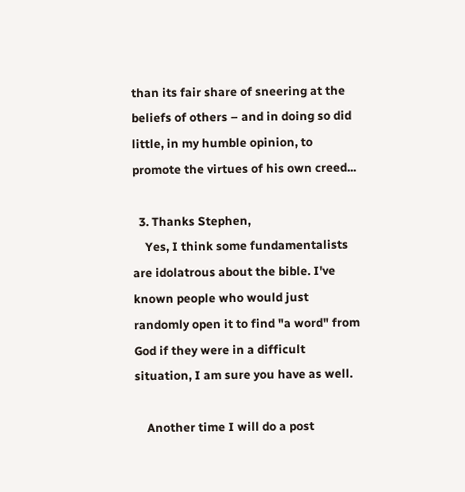than its fair share of sneering at the beliefs of others – and in doing so did little, in my humble opinion, to promote the virtues of his own creed...

  3. Thanks Stephen,
    Yes, I think some fundamentalists are idolatrous about the bible. I've known people who would just randomly open it to find "a word" from God if they were in a difficult situation, I am sure you have as well.

    Another time I will do a post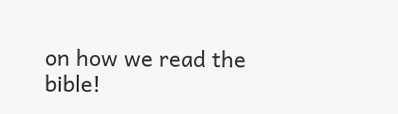on how we read the bible!